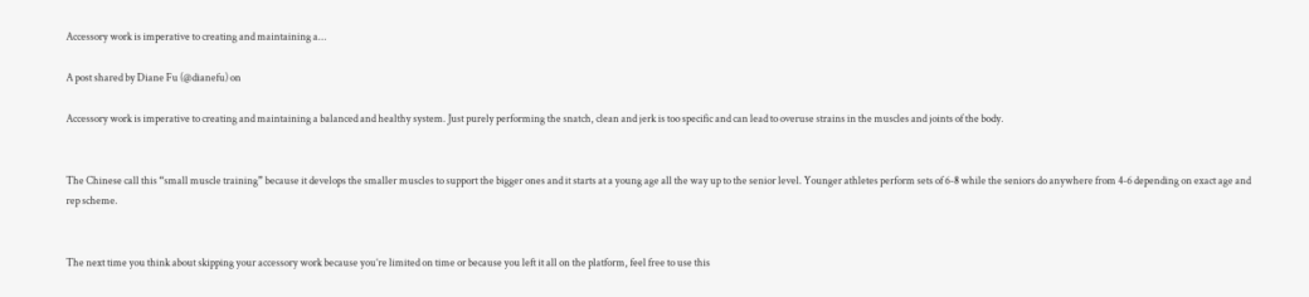Accessory work is imperative to creating and maintaining a...

A post shared by Diane Fu (@dianefu) on

Accessory work is imperative to creating and maintaining a balanced and healthy system. Just purely performing the snatch, clean and jerk is too specific and can lead to overuse strains in the muscles and joints of the body.


The Chinese call this “small muscle training” because it develops the smaller muscles to support the bigger ones and it starts at a young age all the way up to the senior level. Younger athletes perform sets of 6-8 while the seniors do anywhere from 4-6 depending on exact age and rep scheme.


The next time you think about skipping your accessory work because you’re limited on time or because you left it all on the platform, feel free to use this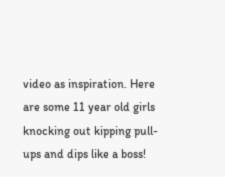video as inspiration. Here are some 11 year old girls knocking out kipping pull-ups and dips like a boss!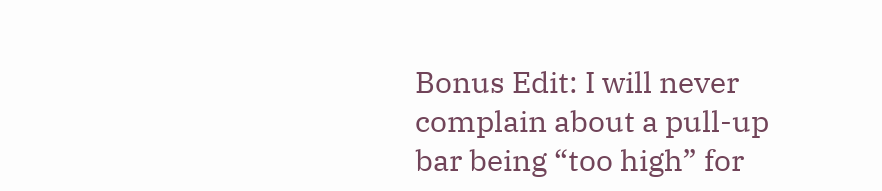Bonus Edit: I will never complain about a pull-up bar being “too high” for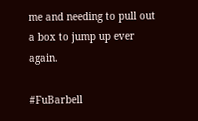me and needing to pull out a box to jump up ever again.

#FuBarbell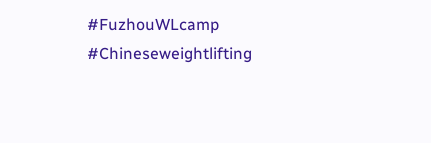#FuzhouWLcamp #Chineseweightlifting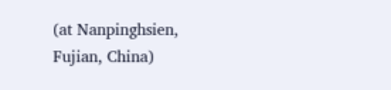(at Nanpinghsien, Fujian, China)